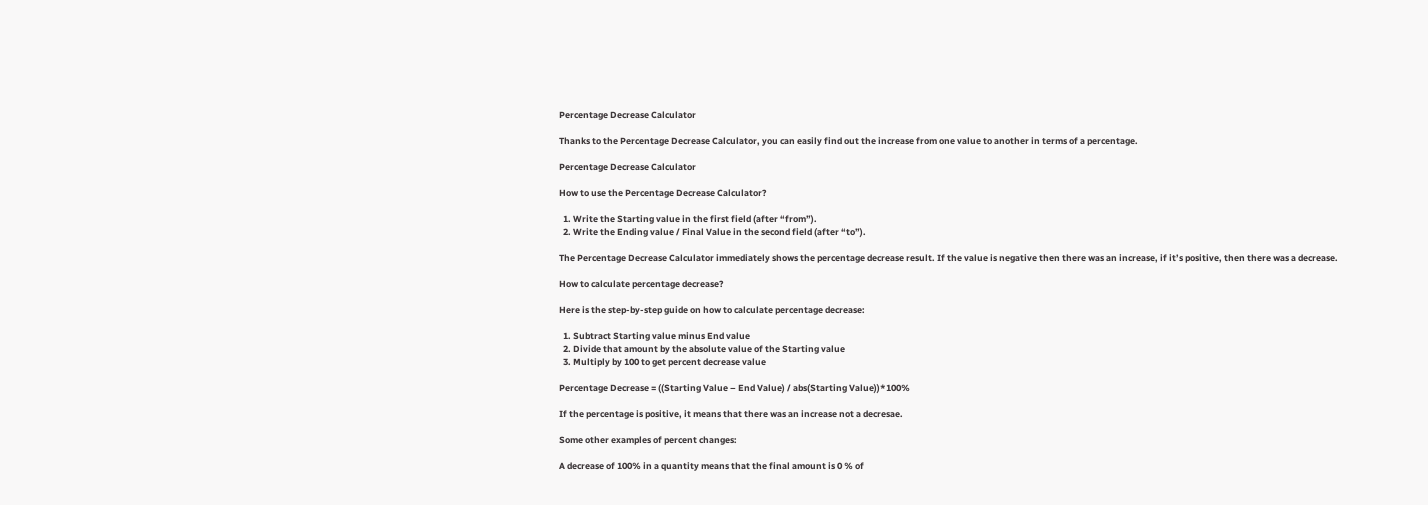Percentage Decrease Calculator

Thanks to the Percentage Decrease Calculator, you can easily find out the increase from one value to another in terms of a percentage.

Percentage Decrease Calculator

How to use the Percentage Decrease Calculator?

  1. Write the Starting value in the first field (after “from”).
  2. Write the Ending value / Final Value in the second field (after “to”).

The Percentage Decrease Calculator immediately shows the percentage decrease result. If the value is negative then there was an increase, if it’s positive, then there was a decrease.

How to calculate percentage decrease?

Here is the step-by-step guide on how to calculate percentage decrease:

  1. Subtract Starting value minus End value
  2. Divide that amount by the absolute value of the Starting value
  3. Multiply by 100 to get percent decrease value

Percentage Decrease = ((Starting Value – End Value) / abs(Starting Value))*100%

If the percentage is positive, it means that there was an increase not a decresae.

Some other examples of percent changes:

A decrease of 100% in a quantity means that the final amount is 0 % of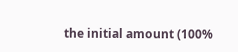the initial amount (100%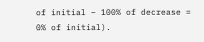of initial – 100% of decrease = 0% of initial).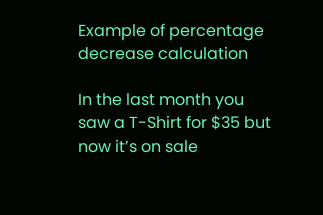Example of percentage decrease calculation

In the last month you saw a T-Shirt for $35 but now it’s on sale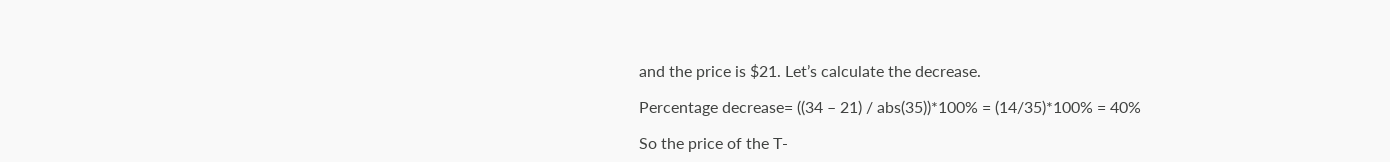and the price is $21. Let’s calculate the decrease.

Percentage decrease= ((34 – 21) / abs(35))*100% = (14/35)*100% = 40%

So the price of the T-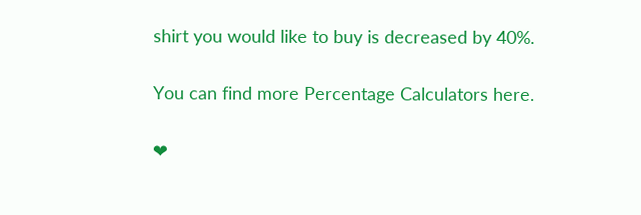shirt you would like to buy is decreased by 40%.

You can find more Percentage Calculators here.

❤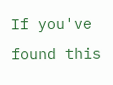If you've found this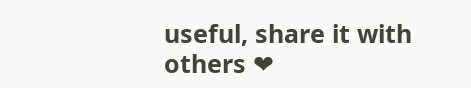useful, share it with others ❤